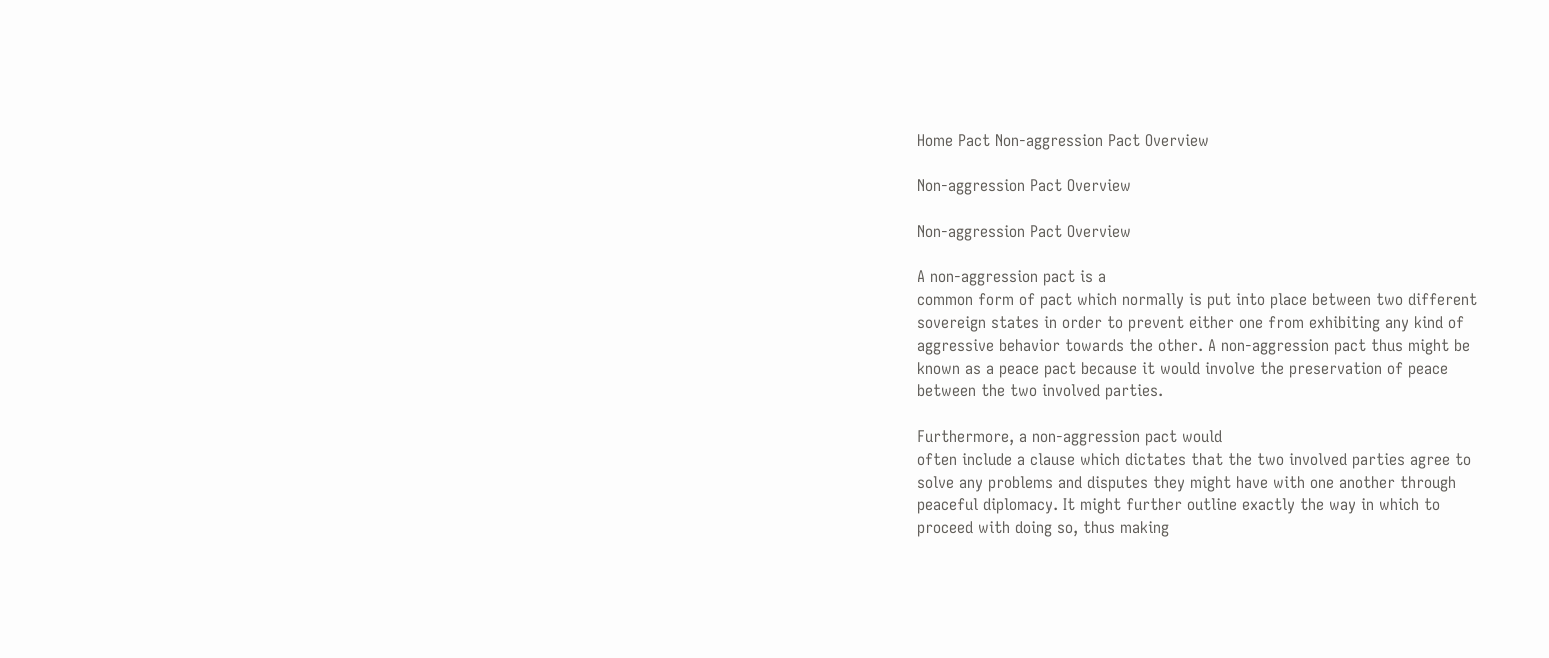Home Pact Non-aggression Pact Overview

Non-aggression Pact Overview

Non-aggression Pact Overview

A non-aggression pact is a
common form of pact which normally is put into place between two different
sovereign states in order to prevent either one from exhibiting any kind of
aggressive behavior towards the other. A non-aggression pact thus might be
known as a peace pact because it would involve the preservation of peace
between the two involved parties.

Furthermore, a non-aggression pact would
often include a clause which dictates that the two involved parties agree to
solve any problems and disputes they might have with one another through
peaceful diplomacy. It might further outline exactly the way in which to
proceed with doing so, thus making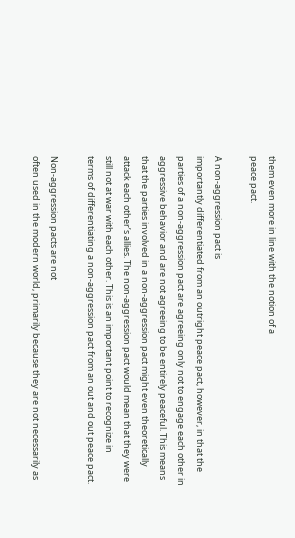them even more in line with the notion of a
peace pact.

A non-aggression pact is
importantly differentiated from an outright peace pact, however, in that the
parties of a non-aggression pact are agreeing only not to engage each other in
aggressive behavior and are not agreeing to be entirely peaceful. This means
that the parties involved in a non-aggression pact might even theoretically
attack each other’s allies. The non-aggression pact would mean that they were
still not at war with each other. This is an important point to recognize in
terms of differentiating a non-aggression pact from an out and out peace pact.

Non-aggression pacts are not
often used in the modern world, primarily because they are not necessarily as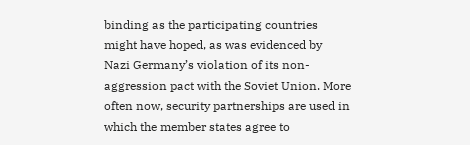binding as the participating countries might have hoped, as was evidenced by
Nazi Germany’s violation of its non-aggression pact with the Soviet Union. More
often now, security partnerships are used in which the member states agree to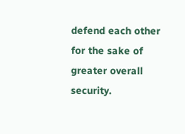defend each other for the sake of greater overall security.